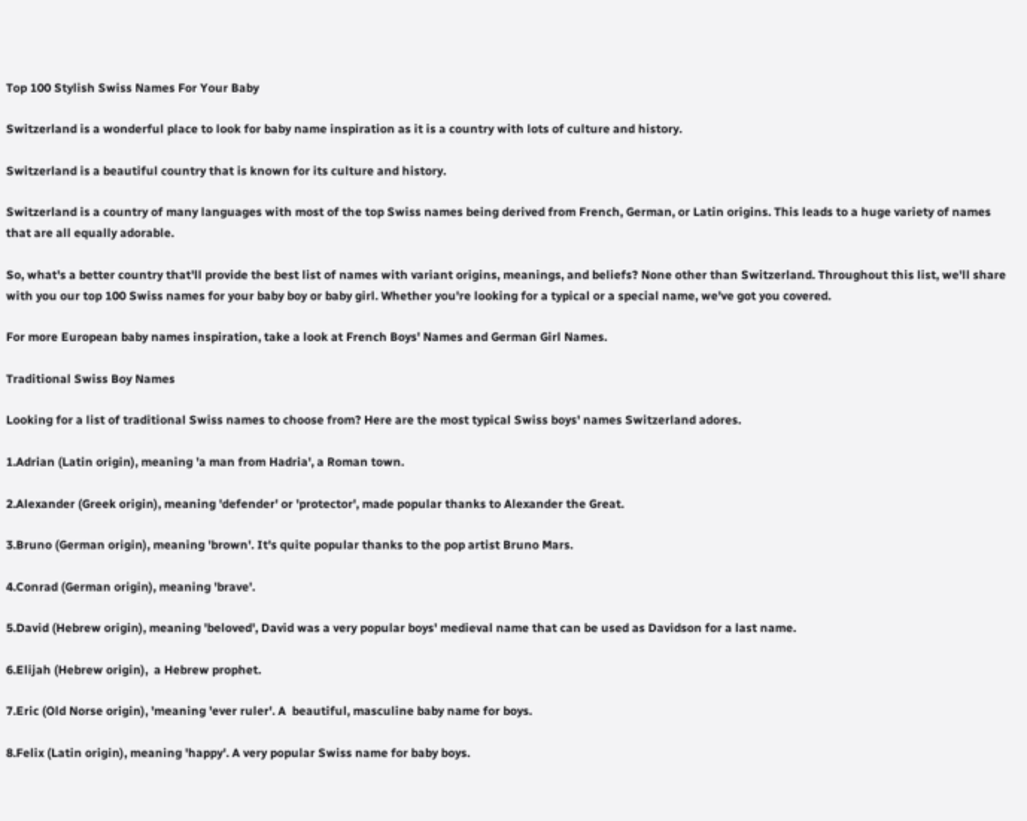Top 100 Stylish Swiss Names For Your Baby

Switzerland is a wonderful place to look for baby name inspiration as it is a country with lots of culture and history.

Switzerland is a beautiful country that is known for its culture and history.

Switzerland is a country of many languages with most of the top Swiss names being derived from French, German, or Latin origins. This leads to a huge variety of names that are all equally adorable.

So, what's a better country that'll provide the best list of names with variant origins, meanings, and beliefs? None other than Switzerland. Throughout this list, we'll share with you our top 100 Swiss names for your baby boy or baby girl. Whether you're looking for a typical or a special name, we've got you covered.

For more European baby names inspiration, take a look at French Boys' Names and German Girl Names.

Traditional Swiss Boy Names

Looking for a list of traditional Swiss names to choose from? Here are the most typical Swiss boys' names Switzerland adores.

1.Adrian (Latin origin), meaning 'a man from Hadria', a Roman town.

2.Alexander (Greek origin), meaning 'defender' or 'protector', made popular thanks to Alexander the Great.

3.Bruno (German origin), meaning 'brown'. It's quite popular thanks to the pop artist Bruno Mars.

4.Conrad (German origin), meaning 'brave'.

5.David (Hebrew origin), meaning 'beloved', David was a very popular boys' medieval name that can be used as Davidson for a last name.

6.Elijah (Hebrew origin),  a Hebrew prophet.

7.Eric (Old Norse origin), 'meaning 'ever ruler'. A  beautiful, masculine baby name for boys.

8.Felix (Latin origin), meaning 'happy'. A very popular Swiss name for baby boys.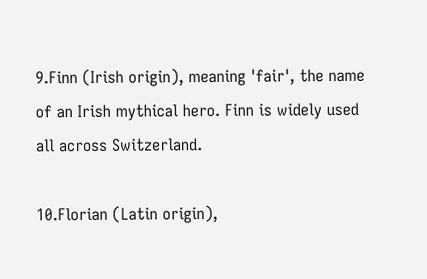9.Finn (Irish origin), meaning 'fair', the name of an Irish mythical hero. Finn is widely used all across Switzerland.

10.Florian (Latin origin),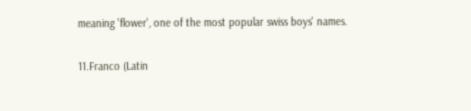meaning 'flower', one of the most popular swiss boys' names.

11.Franco (Latin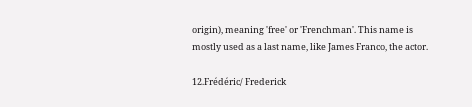origin), meaning 'free' or 'Frenchman'. This name is mostly used as a last name, like James Franco, the actor.

12.Frédéric/ Frederick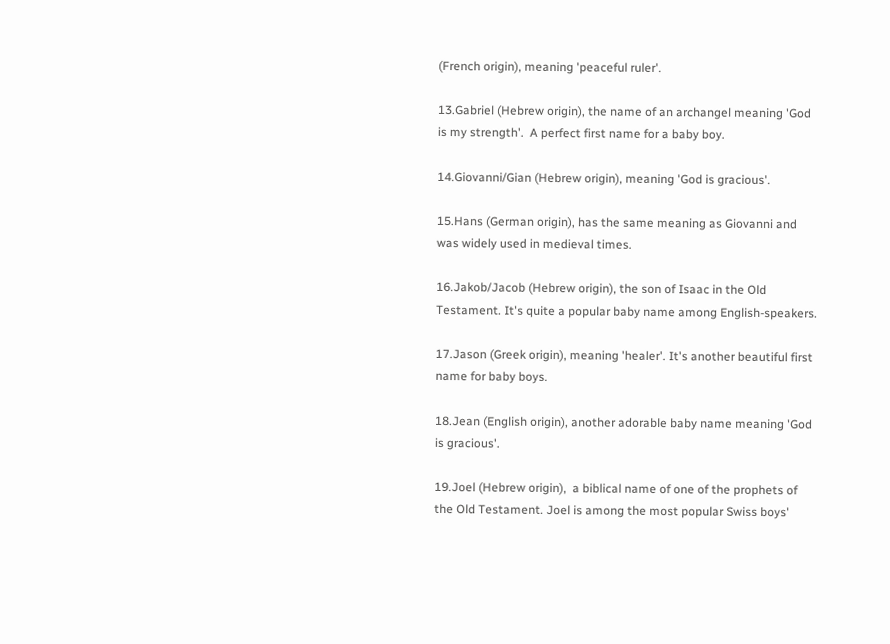(French origin), meaning 'peaceful ruler'.

13.Gabriel (Hebrew origin), the name of an archangel meaning 'God is my strength'.  A perfect first name for a baby boy.

14.Giovanni/Gian (Hebrew origin), meaning 'God is gracious'.

15.Hans (German origin), has the same meaning as Giovanni and was widely used in medieval times.

16.Jakob/Jacob (Hebrew origin), the son of Isaac in the Old Testament. It's quite a popular baby name among English-speakers.

17.Jason (Greek origin), meaning 'healer'. It's another beautiful first name for baby boys.

18.Jean (English origin), another adorable baby name meaning 'God is gracious'.

19.Joel (Hebrew origin),  a biblical name of one of the prophets of the Old Testament. Joel is among the most popular Swiss boys'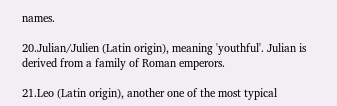names.

20.Julian/Julien (Latin origin), meaning 'youthful'. Julian is derived from a family of Roman emperors.

21.Leo (Latin origin), another one of the most typical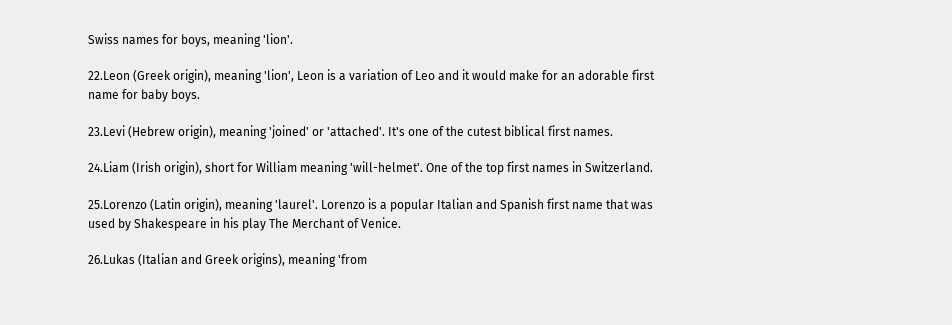Swiss names for boys, meaning 'lion'.

22.Leon (Greek origin), meaning 'lion', Leon is a variation of Leo and it would make for an adorable first name for baby boys.

23.Levi (Hebrew origin), meaning 'joined' or 'attached'. It's one of the cutest biblical first names.

24.Liam (Irish origin), short for William meaning 'will-helmet'. One of the top first names in Switzerland.

25.Lorenzo (Latin origin), meaning 'laurel'. Lorenzo is a popular Italian and Spanish first name that was used by Shakespeare in his play The Merchant of Venice.

26.Lukas (Italian and Greek origins), meaning 'from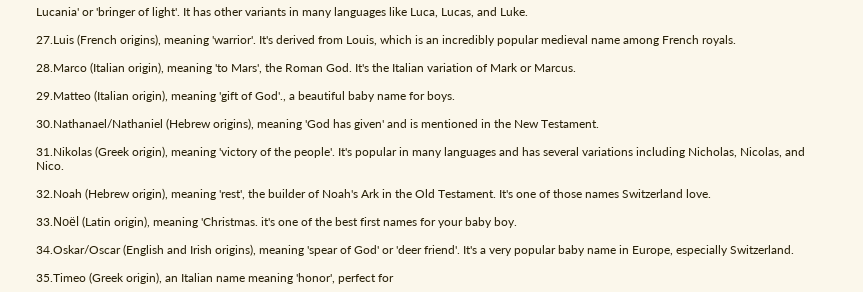Lucania' or 'bringer of light'. It has other variants in many languages like Luca, Lucas, and Luke.

27.Luis (French origins), meaning 'warrior'. It's derived from Louis, which is an incredibly popular medieval name among French royals.

28.Marco (Italian origin), meaning 'to Mars', the Roman God. It's the Italian variation of Mark or Marcus.

29.Matteo (Italian origin), meaning 'gift of God'., a beautiful baby name for boys.

30.Nathanael/Nathaniel (Hebrew origins), meaning 'God has given' and is mentioned in the New Testament.

31.Nikolas (Greek origin), meaning 'victory of the people'. It's popular in many languages and has several variations including Nicholas, Nicolas, and Nico.

32.Noah (Hebrew origin), meaning 'rest', the builder of Noah's Ark in the Old Testament. It's one of those names Switzerland love.

33.Noël (Latin origin), meaning 'Christmas. it's one of the best first names for your baby boy.

34.Oskar/Oscar (English and Irish origins), meaning 'spear of God' or 'deer friend'. It's a very popular baby name in Europe, especially Switzerland.

35.Timeo (Greek origin), an Italian name meaning 'honor', perfect for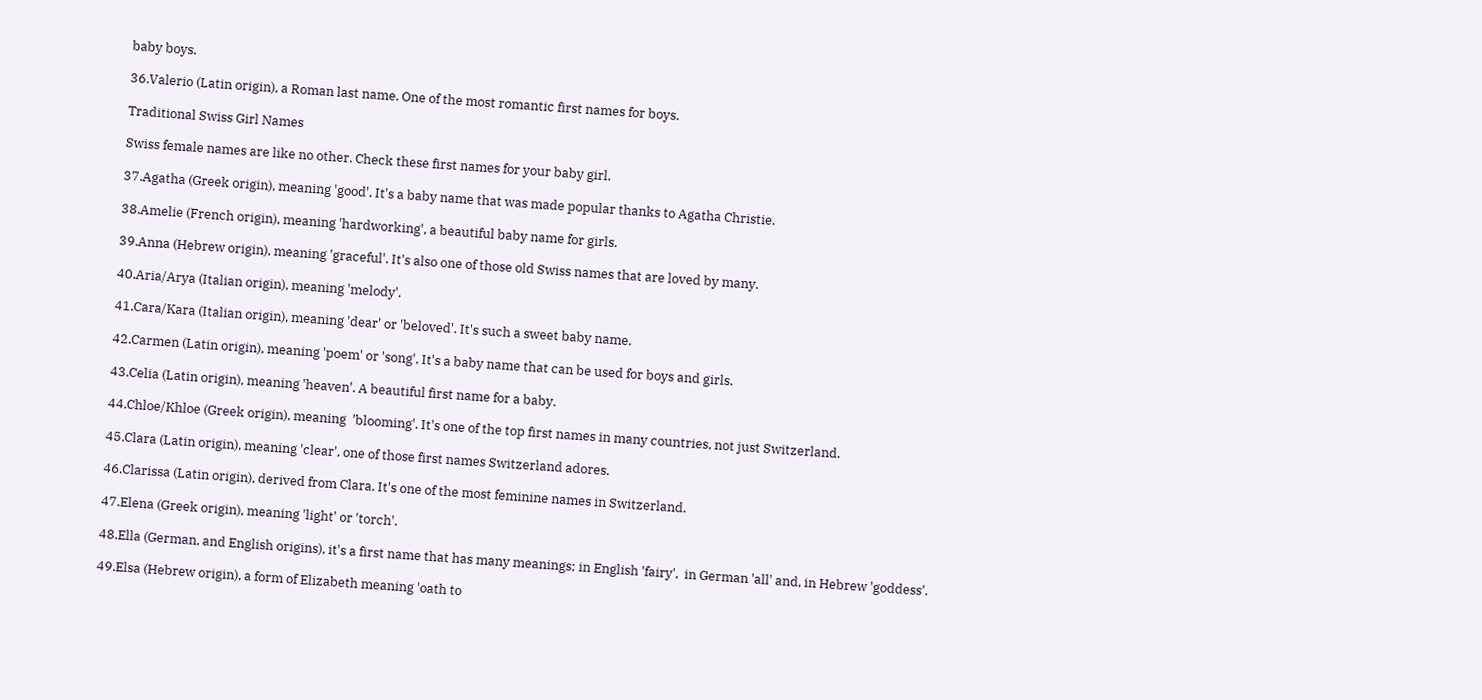baby boys.

36.Valerio (Latin origin), a Roman last name. One of the most romantic first names for boys.

Traditional Swiss Girl Names

Swiss female names are like no other. Check these first names for your baby girl.

37.Agatha (Greek origin), meaning 'good'. It's a baby name that was made popular thanks to Agatha Christie.

38.Amelie (French origin), meaning 'hardworking', a beautiful baby name for girls.

39.Anna (Hebrew origin), meaning 'graceful'. It's also one of those old Swiss names that are loved by many.

40.Aria/Arya (Italian origin), meaning 'melody'.

41.Cara/Kara (Italian origin), meaning 'dear' or 'beloved'. It's such a sweet baby name.

42.Carmen (Latin origin), meaning 'poem' or 'song'. It's a baby name that can be used for boys and girls.

43.Celia (Latin origin), meaning 'heaven'. A beautiful first name for a baby.

44.Chloe/Khloe (Greek origin), meaning  'blooming'. It's one of the top first names in many countries, not just Switzerland.

45.Clara (Latin origin), meaning 'clear', one of those first names Switzerland adores.

46.Clarissa (Latin origin), derived from Clara. It's one of the most feminine names in Switzerland.

47.Elena (Greek origin), meaning 'light' or 'torch'.

48.Ella (German, and English origins), it's a first name that has many meanings; in English 'fairy',  in German 'all' and, in Hebrew 'goddess'.

49.Elsa (Hebrew origin), a form of Elizabeth meaning 'oath to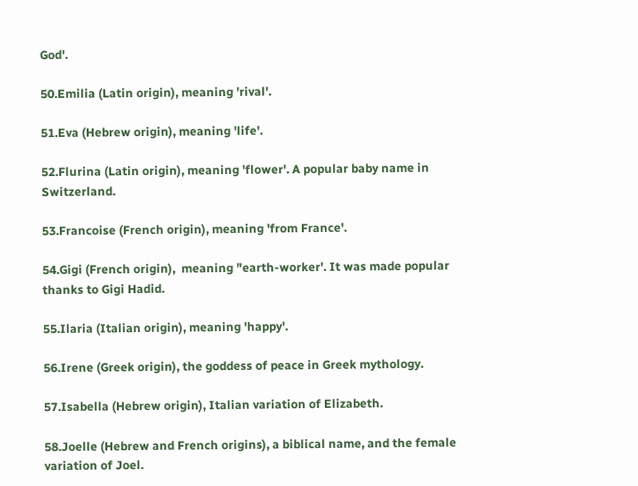God'.

50.Emilia (Latin origin), meaning 'rival'.

51.Eva (Hebrew origin), meaning 'life'.

52.Flurina (Latin origin), meaning 'flower'. A popular baby name in Switzerland.

53.Francoise (French origin), meaning 'from France'.

54.Gigi (French origin),  meaning "earth-worker'. It was made popular thanks to Gigi Hadid.

55.Ilaria (Italian origin), meaning 'happy'.

56.Irene (Greek origin), the goddess of peace in Greek mythology.

57.Isabella (Hebrew origin), Italian variation of Elizabeth.

58.Joelle (Hebrew and French origins), a biblical name, and the female variation of Joel.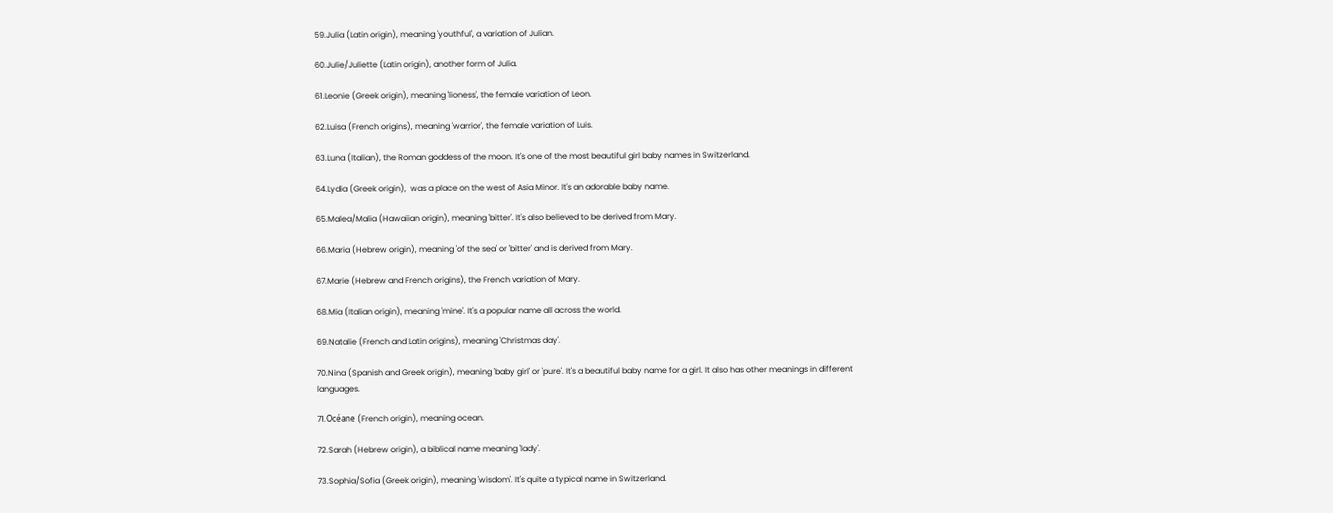59.Julia (Latin origin), meaning 'youthful', a variation of Julian.

60.Julie/Juliette (Latin origin), another form of Julia.

61.Leonie (Greek origin), meaning 'lioness', the female variation of Leon.

62.Luisa (French origins), meaning 'warrior', the female variation of Luis.

63.Luna (Italian), the Roman goddess of the moon. It's one of the most beautiful girl baby names in Switzerland.

64.Lydia (Greek origin),  was a place on the west of Asia Minor. It's an adorable baby name.

65.Malea/Malia (Hawaiian origin), meaning 'bitter'. It's also believed to be derived from Mary.

66.Maria (Hebrew origin), meaning 'of the sea' or 'bitter' and is derived from Mary.

67.Marie (Hebrew and French origins), the French variation of Mary.

68.Mia (Italian origin), meaning 'mine'. It's a popular name all across the world.

69.Natalie (French and Latin origins), meaning 'Christmas day'.

70.Nina (Spanish and Greek origin), meaning 'baby girl' or 'pure'. It's a beautiful baby name for a girl. It also has other meanings in different languages.

71.Océane (French origin), meaning ocean.

72.Sarah (Hebrew origin), a biblical name meaning 'lady'.

73.Sophia/Sofia (Greek origin), meaning 'wisdom'. It's quite a typical name in Switzerland.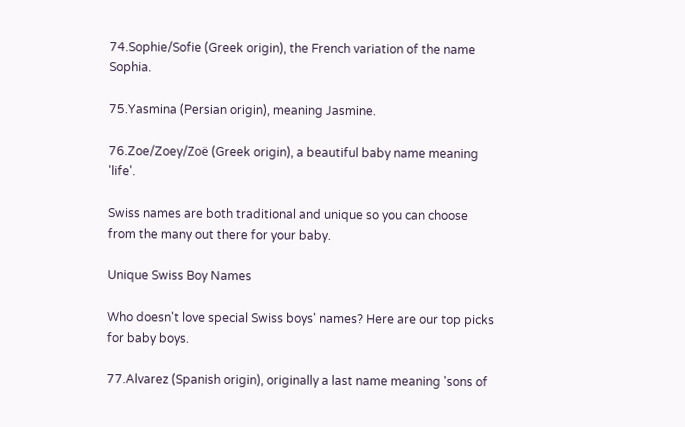74.Sophie/Sofie (Greek origin), the French variation of the name Sophia.

75.Yasmina (Persian origin), meaning Jasmine.

76.Zoe/Zoey/Zoë (Greek origin), a beautiful baby name meaning 'life'.

Swiss names are both traditional and unique so you can choose from the many out there for your baby.

Unique Swiss Boy Names

Who doesn't love special Swiss boys' names? Here are our top picks for baby boys.

77.Alvarez (Spanish origin), originally a last name meaning 'sons of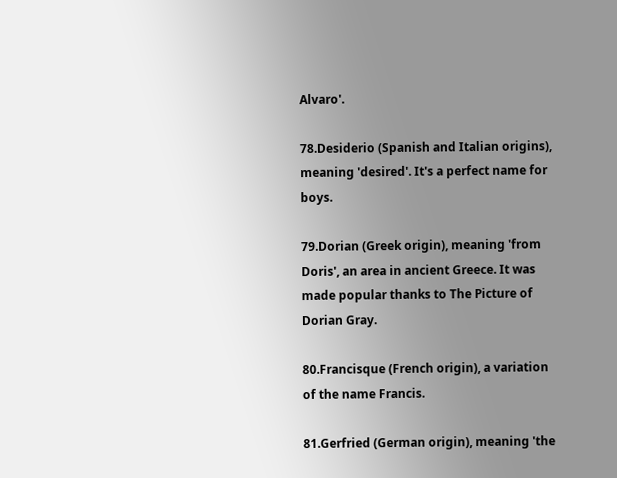Alvaro'.

78.Desiderio (Spanish and Italian origins), meaning 'desired'. It's a perfect name for boys.

79.Dorian (Greek origin), meaning 'from Doris', an area in ancient Greece. It was made popular thanks to The Picture of Dorian Gray.

80.Francisque (French origin), a variation of the name Francis.

81.Gerfried (German origin), meaning 'the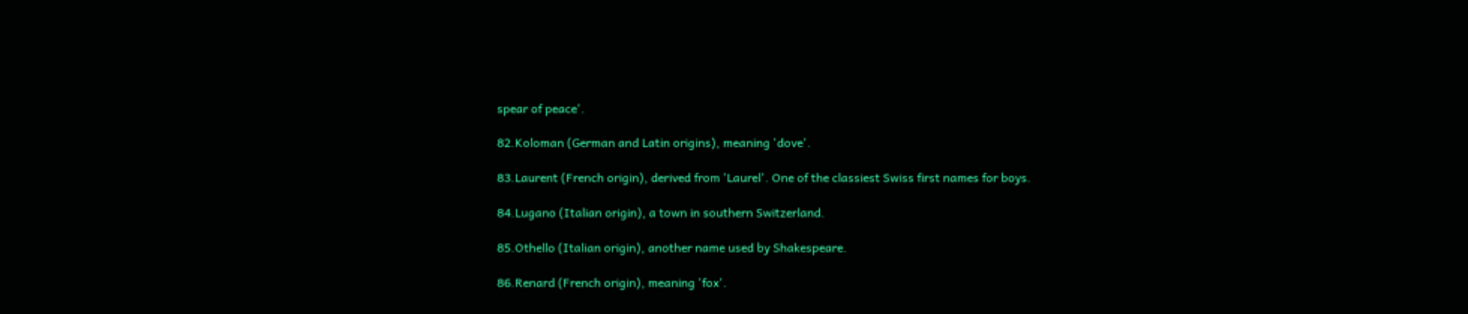spear of peace'.

82.Koloman (German and Latin origins), meaning 'dove'.

83.Laurent (French origin), derived from 'Laurel'. One of the classiest Swiss first names for boys.

84.Lugano (Italian origin), a town in southern Switzerland.

85.Othello (Italian origin), another name used by Shakespeare.

86.Renard (French origin), meaning 'fox'.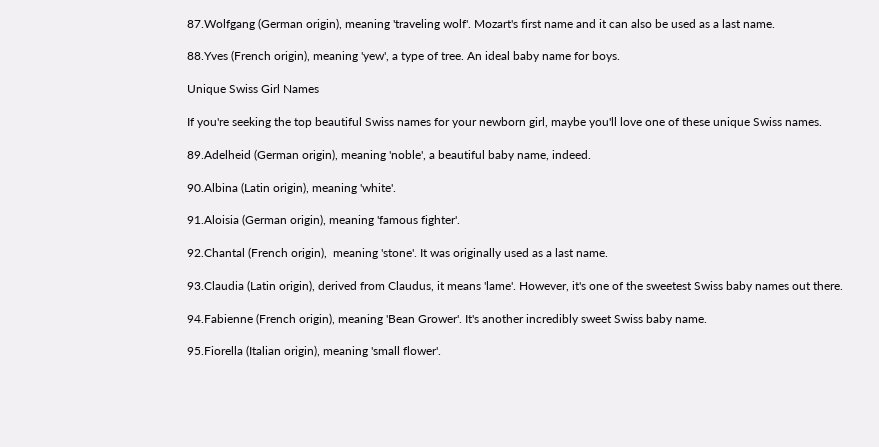87.Wolfgang (German origin), meaning 'traveling wolf'. Mozart's first name and it can also be used as a last name.

88.Yves (French origin), meaning 'yew', a type of tree. An ideal baby name for boys.

Unique Swiss Girl Names

If you're seeking the top beautiful Swiss names for your newborn girl, maybe you'll love one of these unique Swiss names.

89.Adelheid (German origin), meaning 'noble', a beautiful baby name, indeed.

90.Albina (Latin origin), meaning 'white'.

91.Aloisia (German origin), meaning 'famous fighter'.

92.Chantal (French origin),  meaning 'stone'. It was originally used as a last name.

93.Claudia (Latin origin), derived from Claudus, it means 'lame'. However, it's one of the sweetest Swiss baby names out there.

94.Fabienne (French origin), meaning 'Bean Grower'. It's another incredibly sweet Swiss baby name.

95.Fiorella (Italian origin), meaning 'small flower'.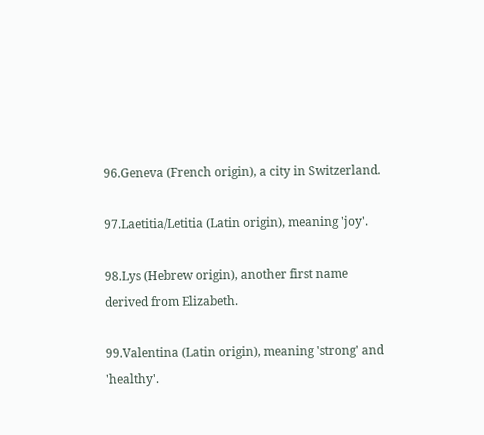96.Geneva (French origin), a city in Switzerland.

97.Laetitia/Letitia (Latin origin), meaning 'joy'.

98.Lys (Hebrew origin), another first name derived from Elizabeth.

99.Valentina (Latin origin), meaning 'strong' and 'healthy'.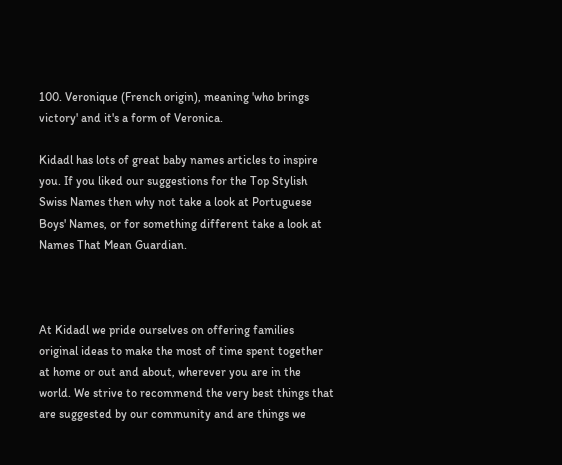100. Veronique (French origin), meaning 'who brings victory' and it's a form of Veronica.

Kidadl has lots of great baby names articles to inspire you. If you liked our suggestions for the Top Stylish Swiss Names then why not take a look at Portuguese Boys' Names, or for something different take a look at Names That Mean Guardian.



At Kidadl we pride ourselves on offering families original ideas to make the most of time spent together at home or out and about, wherever you are in the world. We strive to recommend the very best things that are suggested by our community and are things we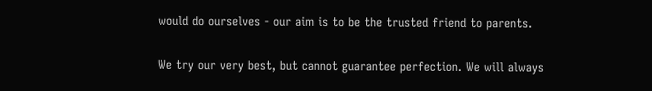would do ourselves - our aim is to be the trusted friend to parents.

We try our very best, but cannot guarantee perfection. We will always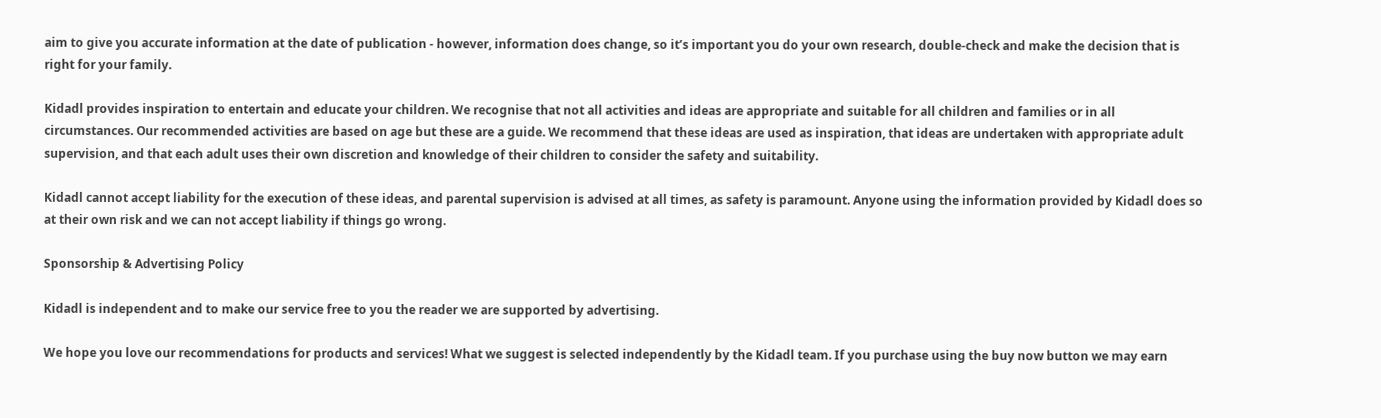aim to give you accurate information at the date of publication - however, information does change, so it’s important you do your own research, double-check and make the decision that is right for your family.

Kidadl provides inspiration to entertain and educate your children. We recognise that not all activities and ideas are appropriate and suitable for all children and families or in all circumstances. Our recommended activities are based on age but these are a guide. We recommend that these ideas are used as inspiration, that ideas are undertaken with appropriate adult supervision, and that each adult uses their own discretion and knowledge of their children to consider the safety and suitability.

Kidadl cannot accept liability for the execution of these ideas, and parental supervision is advised at all times, as safety is paramount. Anyone using the information provided by Kidadl does so at their own risk and we can not accept liability if things go wrong.

Sponsorship & Advertising Policy

Kidadl is independent and to make our service free to you the reader we are supported by advertising.

We hope you love our recommendations for products and services! What we suggest is selected independently by the Kidadl team. If you purchase using the buy now button we may earn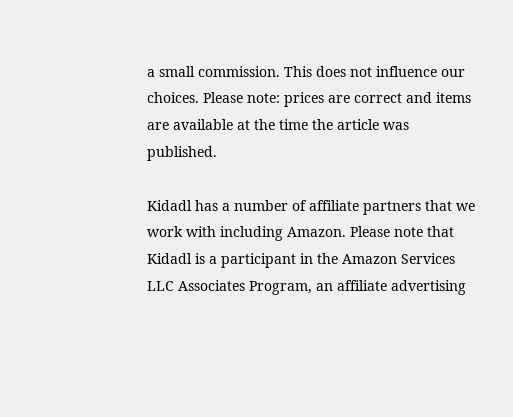a small commission. This does not influence our choices. Please note: prices are correct and items are available at the time the article was published.

Kidadl has a number of affiliate partners that we work with including Amazon. Please note that Kidadl is a participant in the Amazon Services LLC Associates Program, an affiliate advertising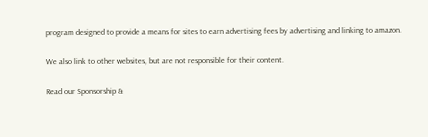program designed to provide a means for sites to earn advertising fees by advertising and linking to amazon.

We also link to other websites, but are not responsible for their content.

Read our Sponsorship &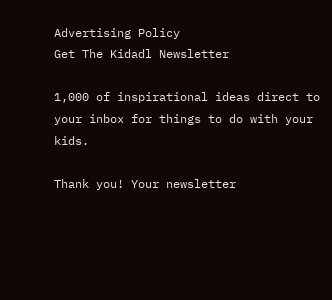Advertising Policy
Get The Kidadl Newsletter

1,000 of inspirational ideas direct to your inbox for things to do with your kids.

Thank you! Your newsletter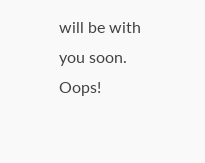will be with you soon.
Oops!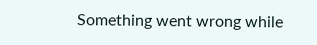Something went wrong while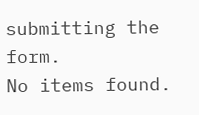submitting the form.
No items found.